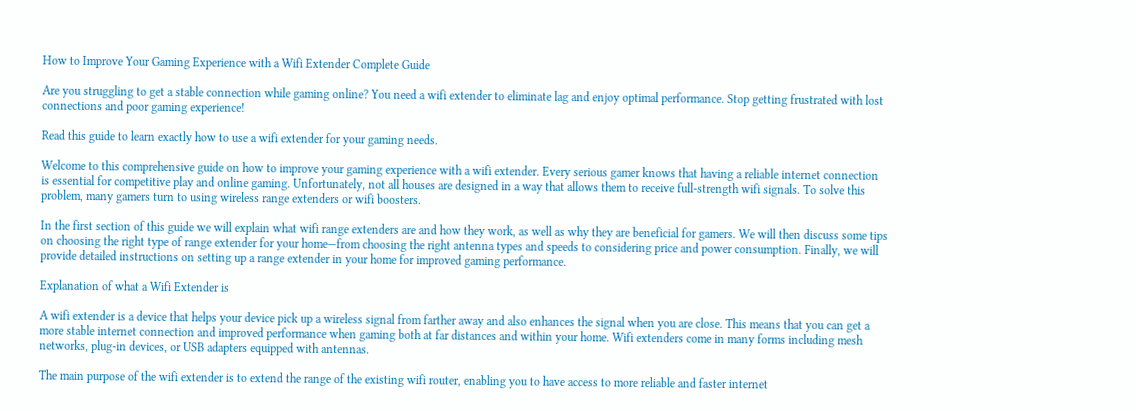How to Improve Your Gaming Experience with a Wifi Extender Complete Guide

Are you struggling to get a stable connection while gaming online? You need a wifi extender to eliminate lag and enjoy optimal performance. Stop getting frustrated with lost connections and poor gaming experience!

Read this guide to learn exactly how to use a wifi extender for your gaming needs.

Welcome to this comprehensive guide on how to improve your gaming experience with a wifi extender. Every serious gamer knows that having a reliable internet connection is essential for competitive play and online gaming. Unfortunately, not all houses are designed in a way that allows them to receive full-strength wifi signals. To solve this problem, many gamers turn to using wireless range extenders or wifi boosters.

In the first section of this guide we will explain what wifi range extenders are and how they work, as well as why they are beneficial for gamers. We will then discuss some tips on choosing the right type of range extender for your home—from choosing the right antenna types and speeds to considering price and power consumption. Finally, we will provide detailed instructions on setting up a range extender in your home for improved gaming performance.

Explanation of what a Wifi Extender is

A wifi extender is a device that helps your device pick up a wireless signal from farther away and also enhances the signal when you are close. This means that you can get a more stable internet connection and improved performance when gaming both at far distances and within your home. Wifi extenders come in many forms including mesh networks, plug-in devices, or USB adapters equipped with antennas.

The main purpose of the wifi extender is to extend the range of the existing wifi router, enabling you to have access to more reliable and faster internet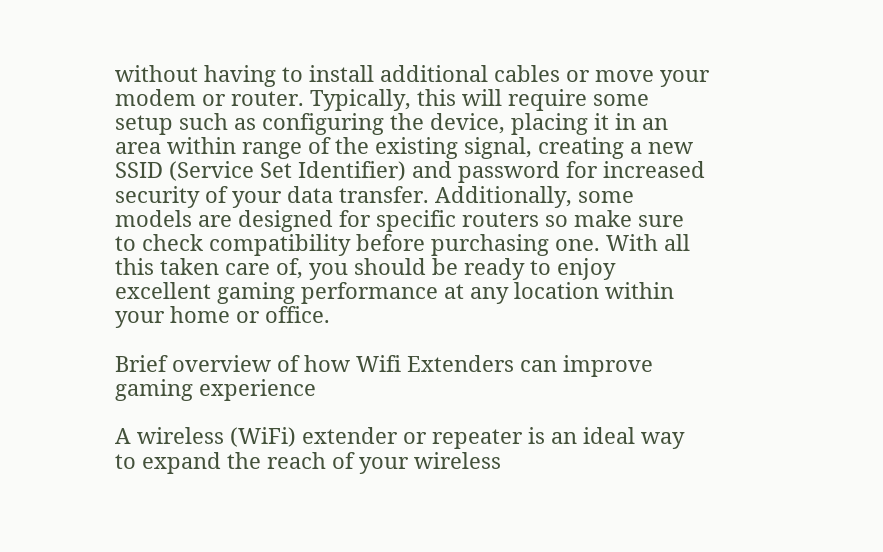without having to install additional cables or move your modem or router. Typically, this will require some setup such as configuring the device, placing it in an area within range of the existing signal, creating a new SSID (Service Set Identifier) and password for increased security of your data transfer. Additionally, some models are designed for specific routers so make sure to check compatibility before purchasing one. With all this taken care of, you should be ready to enjoy excellent gaming performance at any location within your home or office.

Brief overview of how Wifi Extenders can improve gaming experience

A wireless (WiFi) extender or repeater is an ideal way to expand the reach of your wireless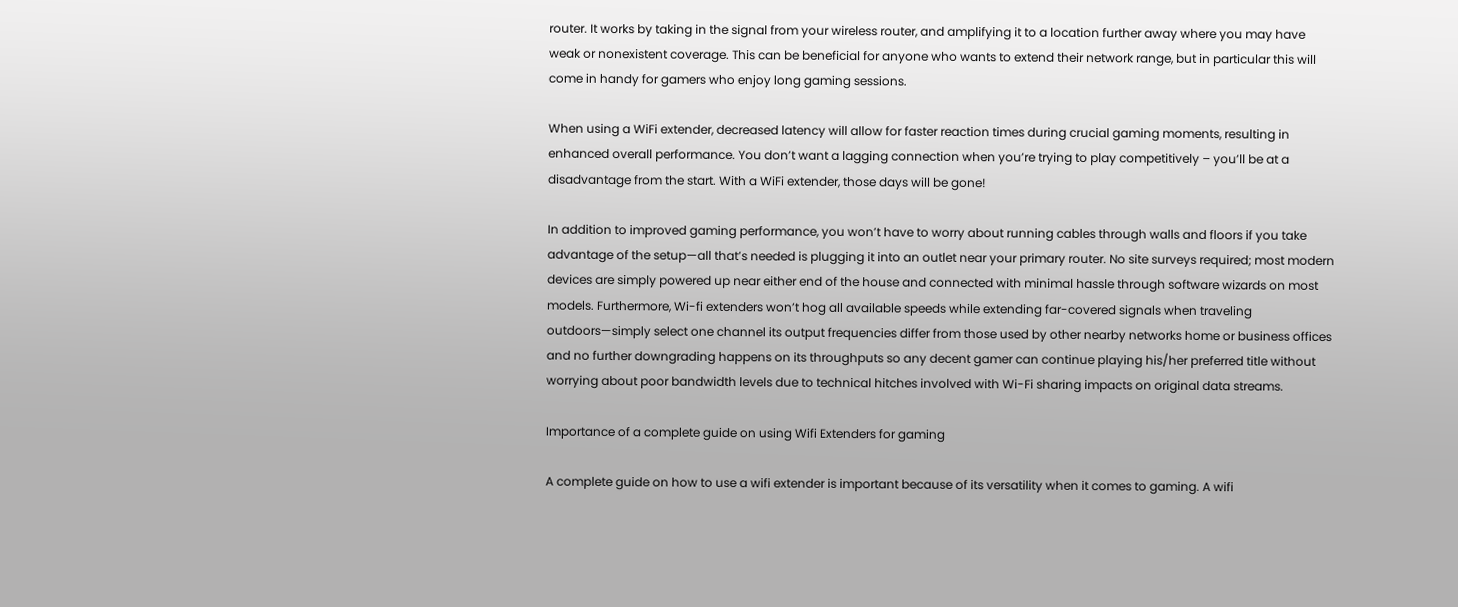router. It works by taking in the signal from your wireless router, and amplifying it to a location further away where you may have weak or nonexistent coverage. This can be beneficial for anyone who wants to extend their network range, but in particular this will come in handy for gamers who enjoy long gaming sessions.

When using a WiFi extender, decreased latency will allow for faster reaction times during crucial gaming moments, resulting in enhanced overall performance. You don’t want a lagging connection when you’re trying to play competitively – you’ll be at a disadvantage from the start. With a WiFi extender, those days will be gone!

In addition to improved gaming performance, you won’t have to worry about running cables through walls and floors if you take advantage of the setup—all that’s needed is plugging it into an outlet near your primary router. No site surveys required; most modern devices are simply powered up near either end of the house and connected with minimal hassle through software wizards on most models. Furthermore, Wi-fi extenders won’t hog all available speeds while extending far-covered signals when traveling outdoors—simply select one channel its output frequencies differ from those used by other nearby networks home or business offices and no further downgrading happens on its throughputs so any decent gamer can continue playing his/her preferred title without worrying about poor bandwidth levels due to technical hitches involved with Wi-Fi sharing impacts on original data streams.

Importance of a complete guide on using Wifi Extenders for gaming

A complete guide on how to use a wifi extender is important because of its versatility when it comes to gaming. A wifi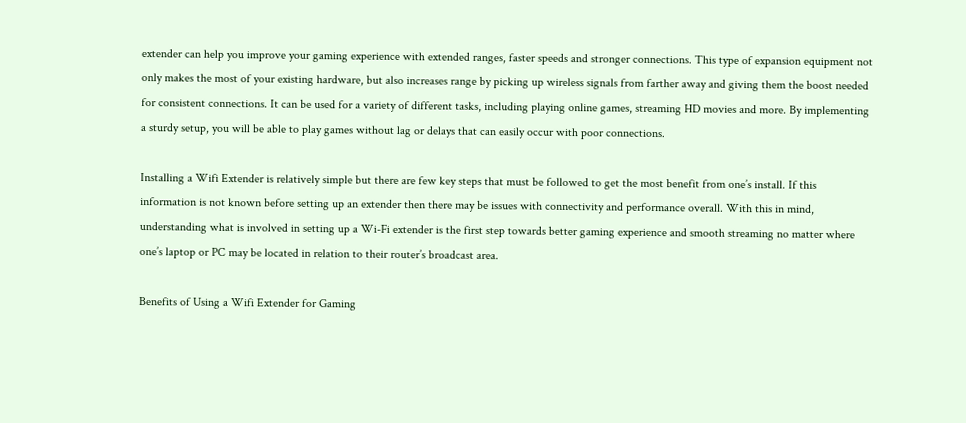extender can help you improve your gaming experience with extended ranges, faster speeds and stronger connections. This type of expansion equipment not only makes the most of your existing hardware, but also increases range by picking up wireless signals from farther away and giving them the boost needed for consistent connections. It can be used for a variety of different tasks, including playing online games, streaming HD movies and more. By implementing a sturdy setup, you will be able to play games without lag or delays that can easily occur with poor connections.

Installing a Wifi Extender is relatively simple but there are few key steps that must be followed to get the most benefit from one’s install. If this information is not known before setting up an extender then there may be issues with connectivity and performance overall. With this in mind, understanding what is involved in setting up a Wi-Fi extender is the first step towards better gaming experience and smooth streaming no matter where one’s laptop or PC may be located in relation to their router’s broadcast area.

Benefits of Using a Wifi Extender for Gaming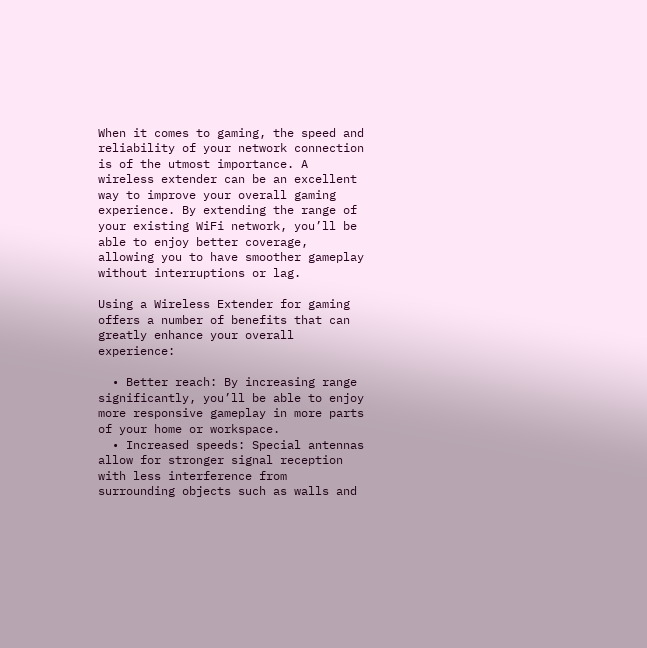When it comes to gaming, the speed and reliability of your network connection is of the utmost importance. A wireless extender can be an excellent way to improve your overall gaming experience. By extending the range of your existing WiFi network, you’ll be able to enjoy better coverage, allowing you to have smoother gameplay without interruptions or lag.

Using a Wireless Extender for gaming offers a number of benefits that can greatly enhance your overall experience:

  • Better reach: By increasing range significantly, you’ll be able to enjoy more responsive gameplay in more parts of your home or workspace.
  • Increased speeds: Special antennas allow for stronger signal reception with less interference from surrounding objects such as walls and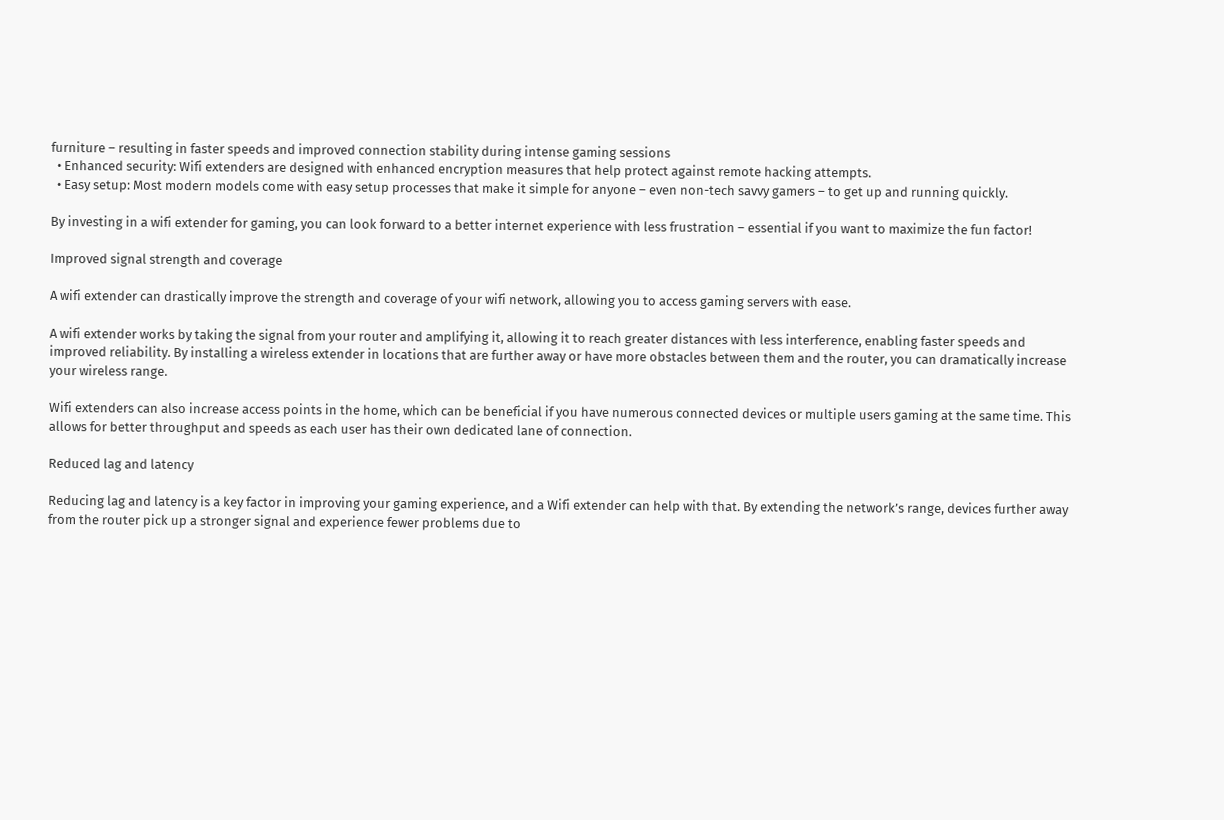furniture – resulting in faster speeds and improved connection stability during intense gaming sessions
  • Enhanced security: Wifi extenders are designed with enhanced encryption measures that help protect against remote hacking attempts.
  • Easy setup: Most modern models come with easy setup processes that make it simple for anyone – even non-tech savvy gamers – to get up and running quickly.

By investing in a wifi extender for gaming, you can look forward to a better internet experience with less frustration – essential if you want to maximize the fun factor!

Improved signal strength and coverage

A wifi extender can drastically improve the strength and coverage of your wifi network, allowing you to access gaming servers with ease.

A wifi extender works by taking the signal from your router and amplifying it, allowing it to reach greater distances with less interference, enabling faster speeds and improved reliability. By installing a wireless extender in locations that are further away or have more obstacles between them and the router, you can dramatically increase your wireless range.

Wifi extenders can also increase access points in the home, which can be beneficial if you have numerous connected devices or multiple users gaming at the same time. This allows for better throughput and speeds as each user has their own dedicated lane of connection.

Reduced lag and latency

Reducing lag and latency is a key factor in improving your gaming experience, and a Wifi extender can help with that. By extending the network’s range, devices further away from the router pick up a stronger signal and experience fewer problems due to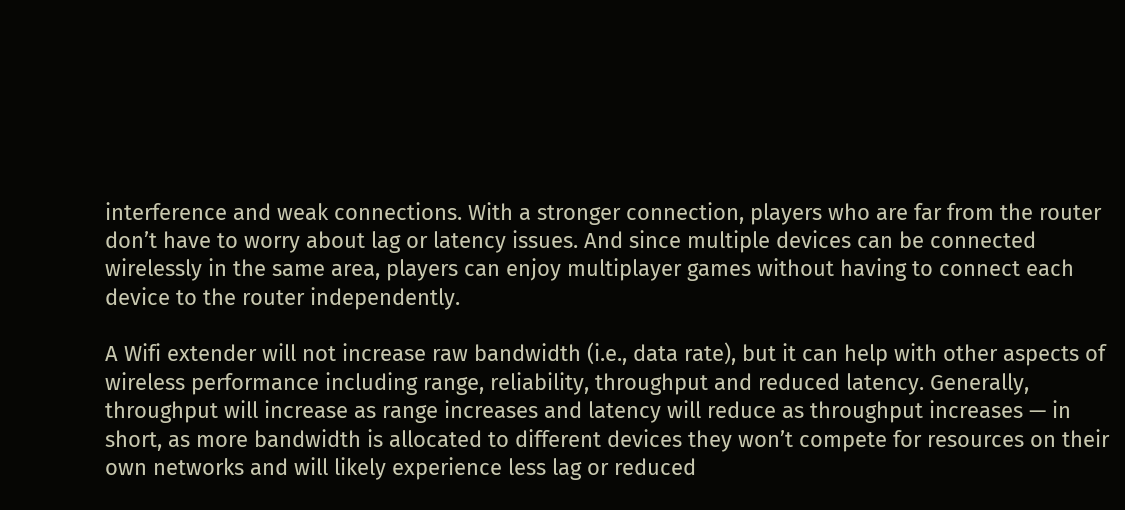interference and weak connections. With a stronger connection, players who are far from the router don’t have to worry about lag or latency issues. And since multiple devices can be connected wirelessly in the same area, players can enjoy multiplayer games without having to connect each device to the router independently.

A Wifi extender will not increase raw bandwidth (i.e., data rate), but it can help with other aspects of wireless performance including range, reliability, throughput and reduced latency. Generally, throughput will increase as range increases and latency will reduce as throughput increases — in short, as more bandwidth is allocated to different devices they won’t compete for resources on their own networks and will likely experience less lag or reduced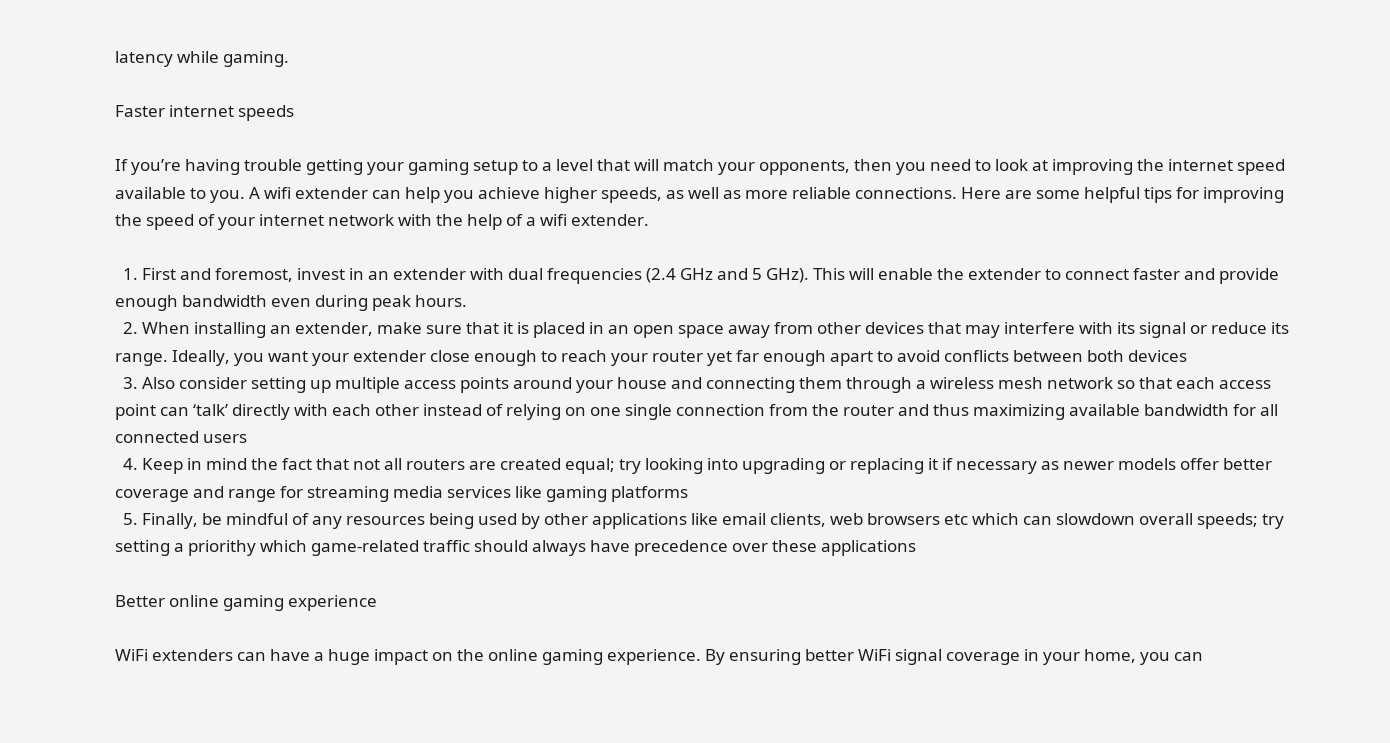latency while gaming.

Faster internet speeds

If you’re having trouble getting your gaming setup to a level that will match your opponents, then you need to look at improving the internet speed available to you. A wifi extender can help you achieve higher speeds, as well as more reliable connections. Here are some helpful tips for improving the speed of your internet network with the help of a wifi extender.

  1. First and foremost, invest in an extender with dual frequencies (2.4 GHz and 5 GHz). This will enable the extender to connect faster and provide enough bandwidth even during peak hours.
  2. When installing an extender, make sure that it is placed in an open space away from other devices that may interfere with its signal or reduce its range. Ideally, you want your extender close enough to reach your router yet far enough apart to avoid conflicts between both devices
  3. Also consider setting up multiple access points around your house and connecting them through a wireless mesh network so that each access point can ‘talk’ directly with each other instead of relying on one single connection from the router and thus maximizing available bandwidth for all connected users
  4. Keep in mind the fact that not all routers are created equal; try looking into upgrading or replacing it if necessary as newer models offer better coverage and range for streaming media services like gaming platforms
  5. Finally, be mindful of any resources being used by other applications like email clients, web browsers etc which can slowdown overall speeds; try setting a priorithy which game-related traffic should always have precedence over these applications

Better online gaming experience

WiFi extenders can have a huge impact on the online gaming experience. By ensuring better WiFi signal coverage in your home, you can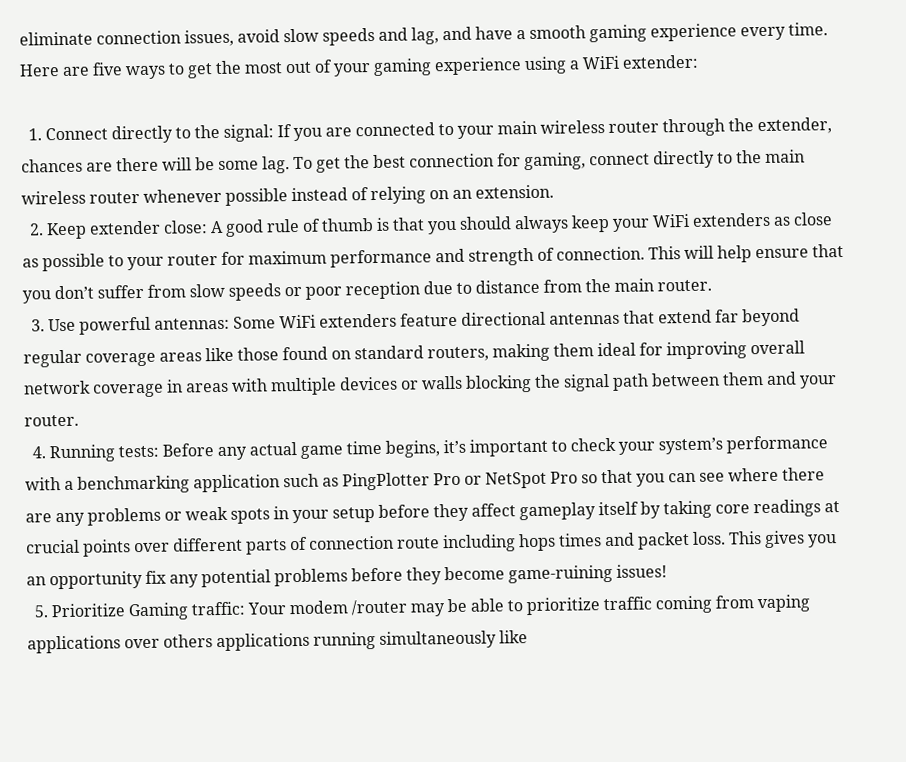eliminate connection issues, avoid slow speeds and lag, and have a smooth gaming experience every time. Here are five ways to get the most out of your gaming experience using a WiFi extender:

  1. Connect directly to the signal: If you are connected to your main wireless router through the extender, chances are there will be some lag. To get the best connection for gaming, connect directly to the main wireless router whenever possible instead of relying on an extension.
  2. Keep extender close: A good rule of thumb is that you should always keep your WiFi extenders as close as possible to your router for maximum performance and strength of connection. This will help ensure that you don’t suffer from slow speeds or poor reception due to distance from the main router.
  3. Use powerful antennas: Some WiFi extenders feature directional antennas that extend far beyond regular coverage areas like those found on standard routers, making them ideal for improving overall network coverage in areas with multiple devices or walls blocking the signal path between them and your router.
  4. Running tests: Before any actual game time begins, it’s important to check your system’s performance with a benchmarking application such as PingPlotter Pro or NetSpot Pro so that you can see where there are any problems or weak spots in your setup before they affect gameplay itself by taking core readings at crucial points over different parts of connection route including hops times and packet loss. This gives you an opportunity fix any potential problems before they become game-ruining issues!
  5. Prioritize Gaming traffic: Your modem /router may be able to prioritize traffic coming from vaping applications over others applications running simultaneously like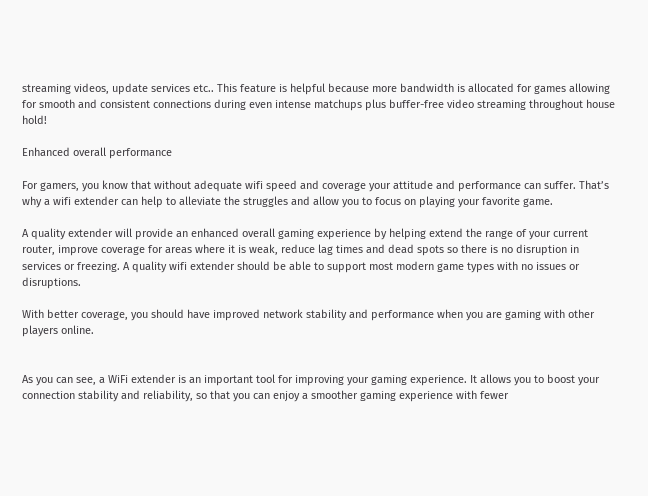streaming videos, update services etc.. This feature is helpful because more bandwidth is allocated for games allowing for smooth and consistent connections during even intense matchups plus buffer-free video streaming throughout house hold!

Enhanced overall performance

For gamers, you know that without adequate wifi speed and coverage your attitude and performance can suffer. That’s why a wifi extender can help to alleviate the struggles and allow you to focus on playing your favorite game.

A quality extender will provide an enhanced overall gaming experience by helping extend the range of your current router, improve coverage for areas where it is weak, reduce lag times and dead spots so there is no disruption in services or freezing. A quality wifi extender should be able to support most modern game types with no issues or disruptions.

With better coverage, you should have improved network stability and performance when you are gaming with other players online.


As you can see, a WiFi extender is an important tool for improving your gaming experience. It allows you to boost your connection stability and reliability, so that you can enjoy a smoother gaming experience with fewer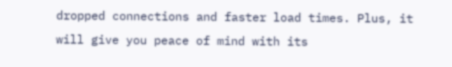dropped connections and faster load times. Plus, it will give you peace of mind with its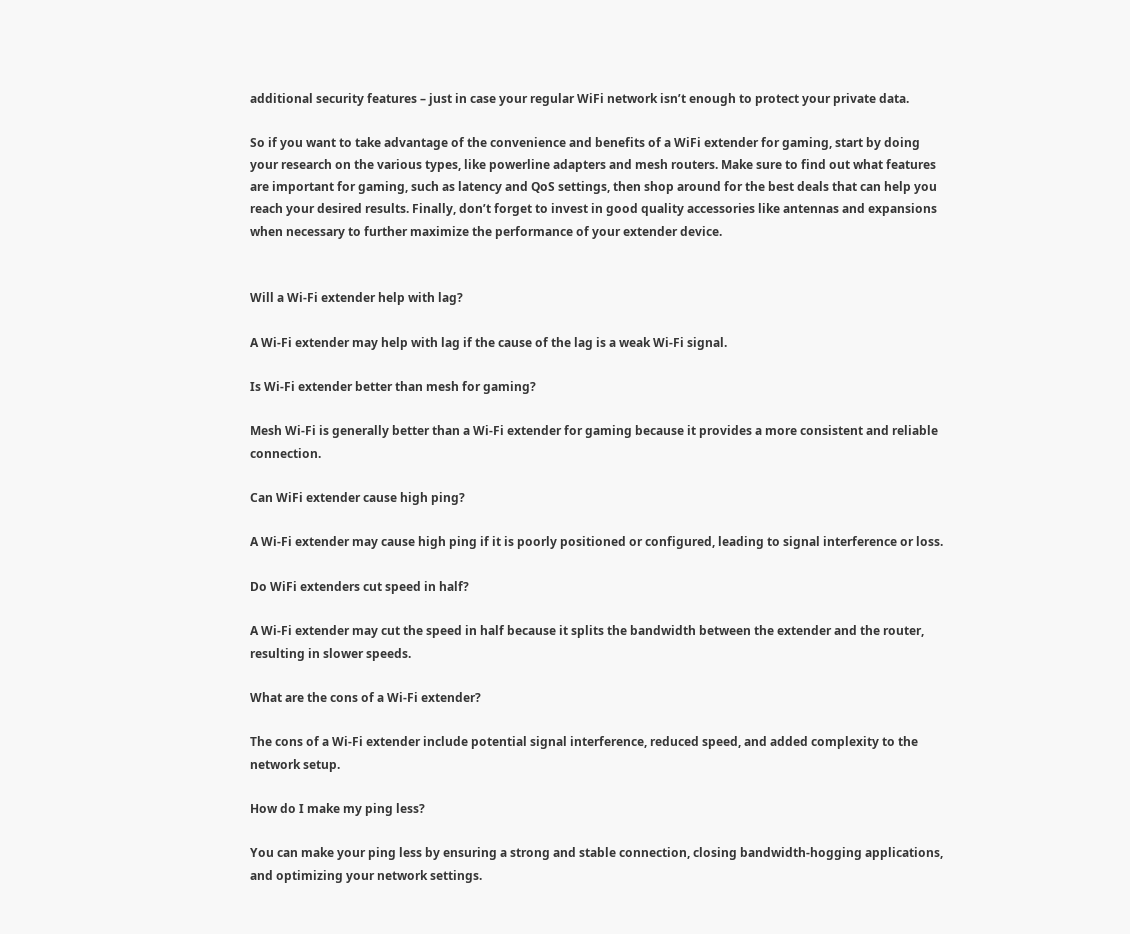additional security features – just in case your regular WiFi network isn’t enough to protect your private data.

So if you want to take advantage of the convenience and benefits of a WiFi extender for gaming, start by doing your research on the various types, like powerline adapters and mesh routers. Make sure to find out what features are important for gaming, such as latency and QoS settings, then shop around for the best deals that can help you reach your desired results. Finally, don’t forget to invest in good quality accessories like antennas and expansions when necessary to further maximize the performance of your extender device.


Will a Wi-Fi extender help with lag?

A Wi-Fi extender may help with lag if the cause of the lag is a weak Wi-Fi signal.

Is Wi-Fi extender better than mesh for gaming?

Mesh Wi-Fi is generally better than a Wi-Fi extender for gaming because it provides a more consistent and reliable connection.

Can WiFi extender cause high ping?

A Wi-Fi extender may cause high ping if it is poorly positioned or configured, leading to signal interference or loss.

Do WiFi extenders cut speed in half?

A Wi-Fi extender may cut the speed in half because it splits the bandwidth between the extender and the router, resulting in slower speeds.

What are the cons of a Wi-Fi extender?

The cons of a Wi-Fi extender include potential signal interference, reduced speed, and added complexity to the network setup.

How do I make my ping less?

You can make your ping less by ensuring a strong and stable connection, closing bandwidth-hogging applications, and optimizing your network settings.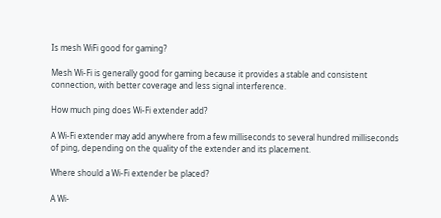Is mesh WiFi good for gaming?

Mesh Wi-Fi is generally good for gaming because it provides a stable and consistent connection, with better coverage and less signal interference.

How much ping does Wi-Fi extender add?

A Wi-Fi extender may add anywhere from a few milliseconds to several hundred milliseconds of ping, depending on the quality of the extender and its placement.

Where should a Wi-Fi extender be placed?

A Wi-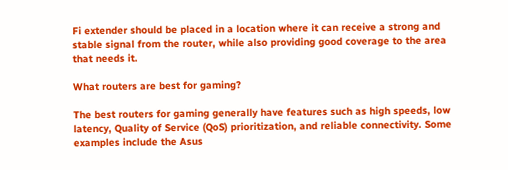Fi extender should be placed in a location where it can receive a strong and stable signal from the router, while also providing good coverage to the area that needs it.

What routers are best for gaming?

The best routers for gaming generally have features such as high speeds, low latency, Quality of Service (QoS) prioritization, and reliable connectivity. Some examples include the Asus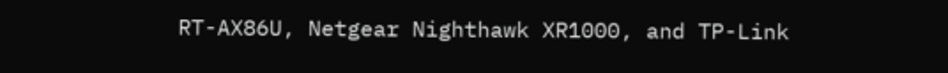RT-AX86U, Netgear Nighthawk XR1000, and TP-Link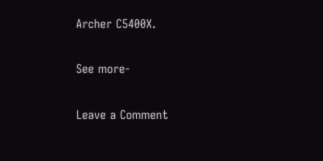Archer C5400X.

See more-

Leave a Comment